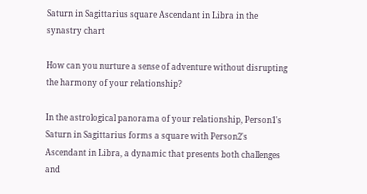Saturn in Sagittarius square Ascendant in Libra in the synastry chart

How can you nurture a sense of adventure without disrupting the harmony of your relationship?

In the astrological panorama of your relationship, Person1's Saturn in Sagittarius forms a square with Person2's Ascendant in Libra, a dynamic that presents both challenges and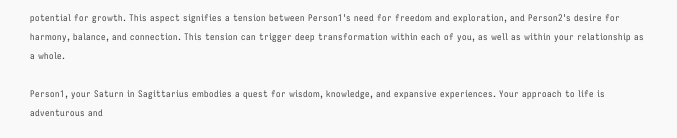potential for growth. This aspect signifies a tension between Person1's need for freedom and exploration, and Person2's desire for harmony, balance, and connection. This tension can trigger deep transformation within each of you, as well as within your relationship as a whole.

Person1, your Saturn in Sagittarius embodies a quest for wisdom, knowledge, and expansive experiences. Your approach to life is adventurous and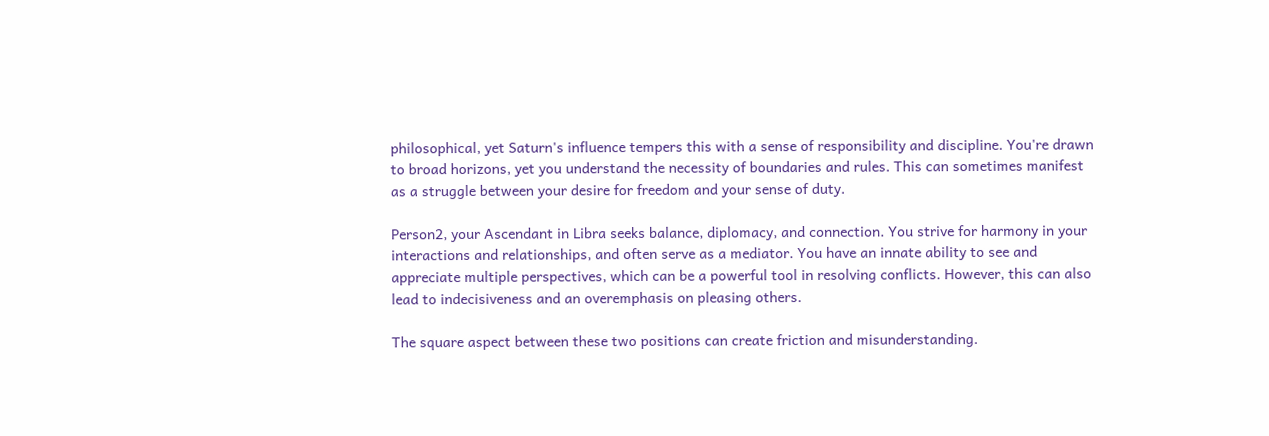philosophical, yet Saturn's influence tempers this with a sense of responsibility and discipline. You're drawn to broad horizons, yet you understand the necessity of boundaries and rules. This can sometimes manifest as a struggle between your desire for freedom and your sense of duty.

Person2, your Ascendant in Libra seeks balance, diplomacy, and connection. You strive for harmony in your interactions and relationships, and often serve as a mediator. You have an innate ability to see and appreciate multiple perspectives, which can be a powerful tool in resolving conflicts. However, this can also lead to indecisiveness and an overemphasis on pleasing others.

The square aspect between these two positions can create friction and misunderstanding.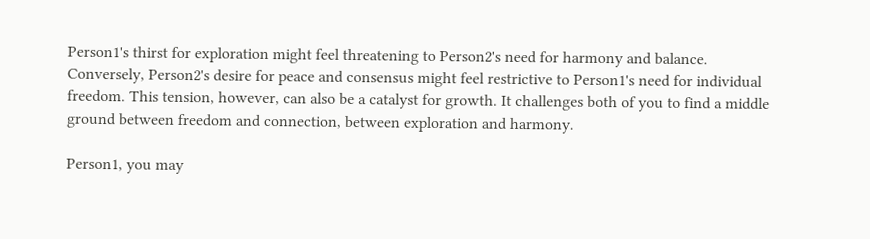Person1's thirst for exploration might feel threatening to Person2's need for harmony and balance. Conversely, Person2's desire for peace and consensus might feel restrictive to Person1's need for individual freedom. This tension, however, can also be a catalyst for growth. It challenges both of you to find a middle ground between freedom and connection, between exploration and harmony.

Person1, you may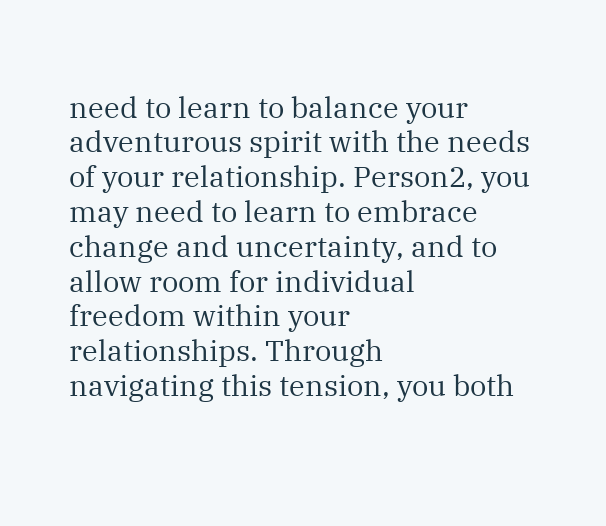need to learn to balance your adventurous spirit with the needs of your relationship. Person2, you may need to learn to embrace change and uncertainty, and to allow room for individual freedom within your relationships. Through navigating this tension, you both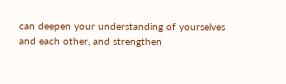can deepen your understanding of yourselves and each other, and strengthen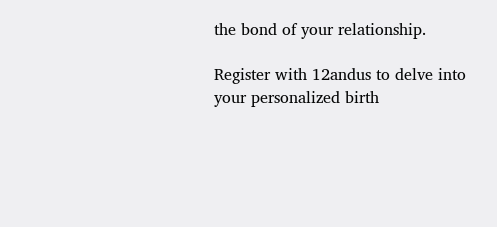the bond of your relationship.

Register with 12andus to delve into your personalized birth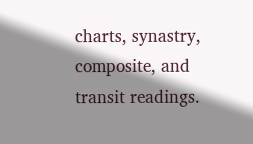charts, synastry, composite, and transit readings.